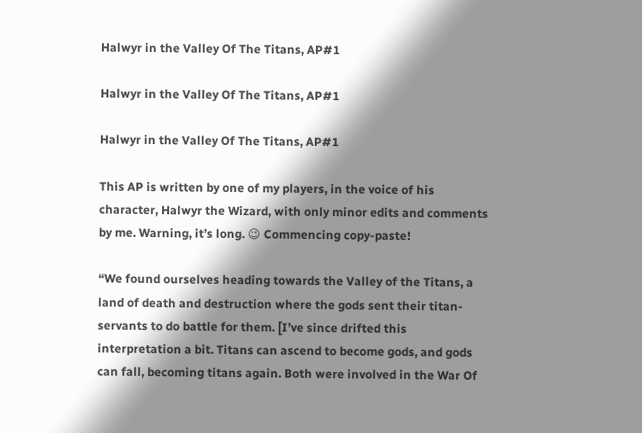Halwyr in the Valley Of The Titans, AP#1

Halwyr in the Valley Of The Titans, AP#1

Halwyr in the Valley Of The Titans, AP#1

This AP is written by one of my players, in the voice of his character, Halwyr the Wizard, with only minor edits and comments by me. Warning, it’s long. 😉 Commencing copy-paste!

“We found ourselves heading towards the Valley of the Titans, a land of death and destruction where the gods sent their titan-servants to do battle for them. [I’ve since drifted this interpretation a bit. Titans can ascend to become gods, and gods can fall, becoming titans again. Both were involved in the War Of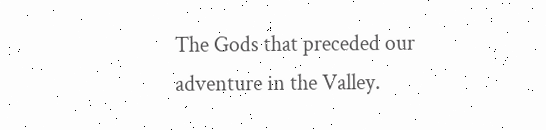The Gods that preceded our adventure in the Valley.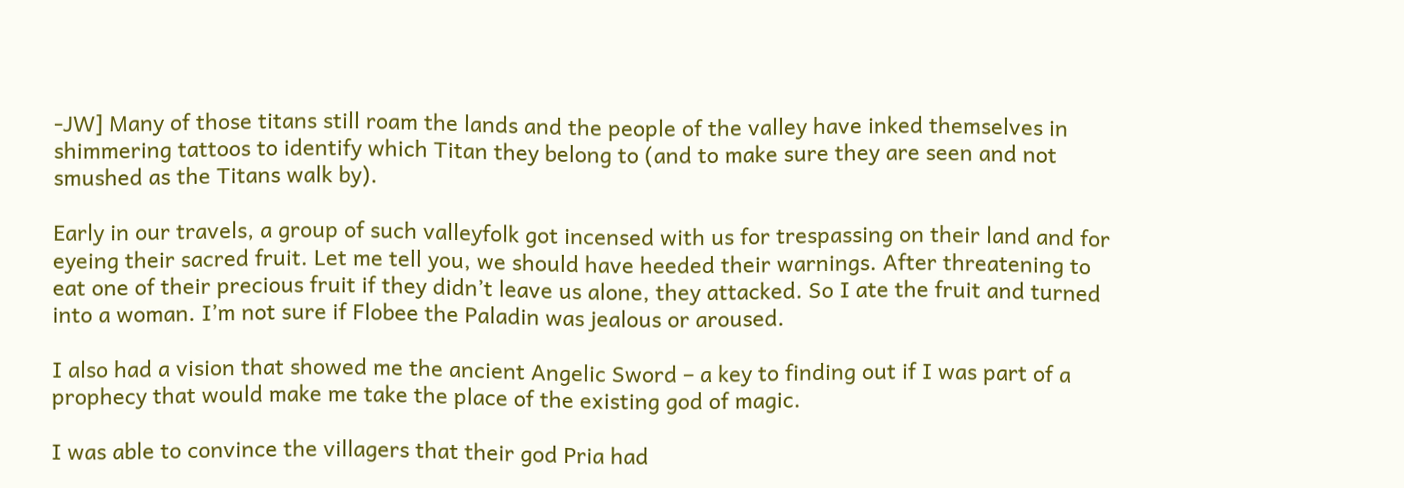-JW] Many of those titans still roam the lands and the people of the valley have inked themselves in shimmering tattoos to identify which Titan they belong to (and to make sure they are seen and not smushed as the Titans walk by).

Early in our travels, a group of such valleyfolk got incensed with us for trespassing on their land and for eyeing their sacred fruit. Let me tell you, we should have heeded their warnings. After threatening to eat one of their precious fruit if they didn’t leave us alone, they attacked. So I ate the fruit and turned into a woman. I’m not sure if Flobee the Paladin was jealous or aroused.

I also had a vision that showed me the ancient Angelic Sword – a key to finding out if I was part of a prophecy that would make me take the place of the existing god of magic.

I was able to convince the villagers that their god Pria had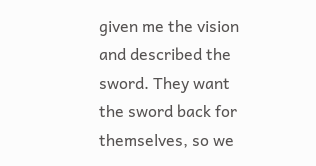given me the vision and described the sword. They want the sword back for themselves, so we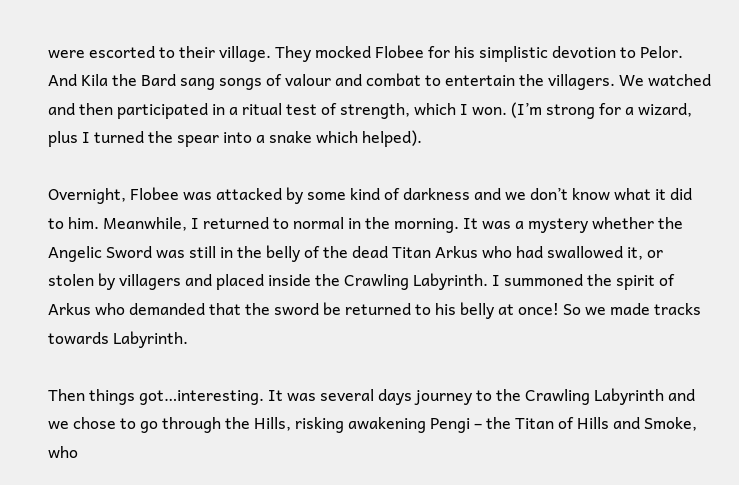were escorted to their village. They mocked Flobee for his simplistic devotion to Pelor. And Kila the Bard sang songs of valour and combat to entertain the villagers. We watched and then participated in a ritual test of strength, which I won. (I’m strong for a wizard, plus I turned the spear into a snake which helped).

Overnight, Flobee was attacked by some kind of darkness and we don’t know what it did to him. Meanwhile, I returned to normal in the morning. It was a mystery whether the Angelic Sword was still in the belly of the dead Titan Arkus who had swallowed it, or stolen by villagers and placed inside the Crawling Labyrinth. I summoned the spirit of Arkus who demanded that the sword be returned to his belly at once! So we made tracks towards Labyrinth.

Then things got…interesting. It was several days journey to the Crawling Labyrinth and we chose to go through the Hills, risking awakening Pengi – the Titan of Hills and Smoke, who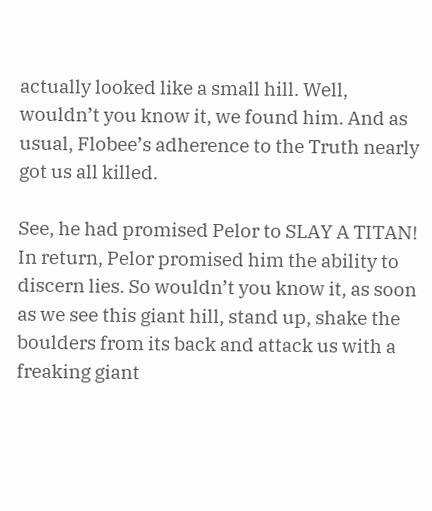actually looked like a small hill. Well, wouldn’t you know it, we found him. And as usual, Flobee’s adherence to the Truth nearly got us all killed.

See, he had promised Pelor to SLAY A TITAN! In return, Pelor promised him the ability to discern lies. So wouldn’t you know it, as soon as we see this giant hill, stand up, shake the boulders from its back and attack us with a freaking giant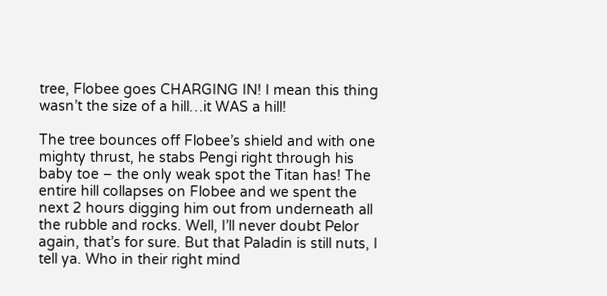tree, Flobee goes CHARGING IN! I mean this thing wasn’t the size of a hill…it WAS a hill!

The tree bounces off Flobee’s shield and with one mighty thrust, he stabs Pengi right through his baby toe – the only weak spot the Titan has! The entire hill collapses on Flobee and we spent the next 2 hours digging him out from underneath all the rubble and rocks. Well, I’ll never doubt Pelor again, that’s for sure. But that Paladin is still nuts, I tell ya. Who in their right mind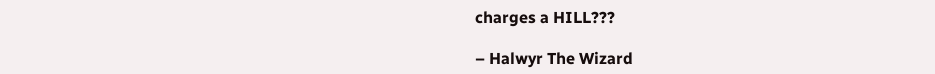charges a HILL???

– Halwyr The Wizard